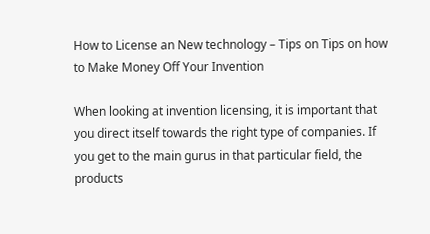How to License an New technology – Tips on Tips on how to Make Money Off Your Invention

When looking at invention licensing, it is important that you direct itself towards the right type of companies. If you get to the main gurus in that particular field, the products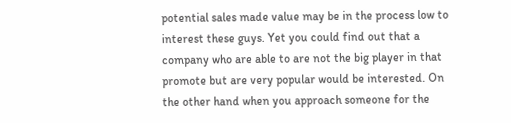potential sales made value may be in the process low to interest these guys. Yet you could find out that a company who are able to are not the big player in that promote but are very popular would be interested. On the other hand when you approach someone for the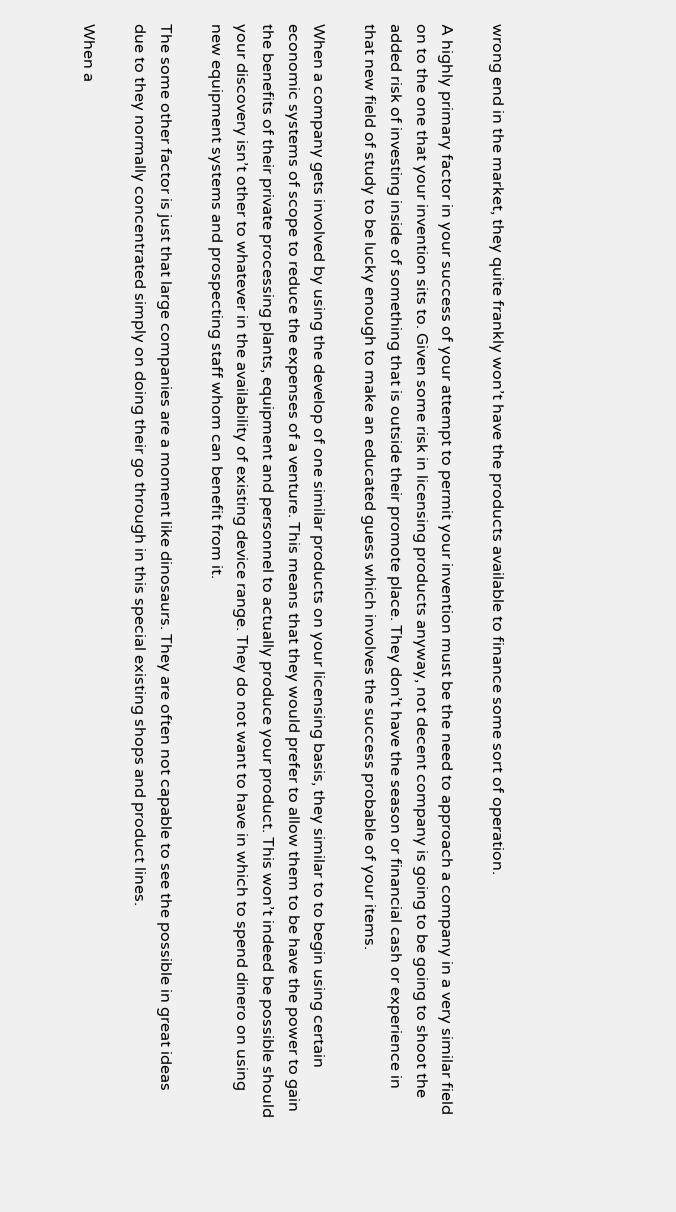wrong end in the market, they quite frankly won’t have the products available to finance some sort of operation.

A highly primary factor in your success of your attempt to permit your invention must be the need to approach a company in a very similar field on to the one that your invention sits to. Given some risk in licensing products anyway, not decent company is going to be going to shoot the added risk of investing inside of something that is outside their promote place. They don’t have the season or financial cash or experience in that new field of study to be lucky enough to make an educated guess which involves the success probable of your items.

When a company gets involved by using the develop of one similar products on your licensing basis, they similar to to begin using certain economic systems of scope to reduce the expenses of a venture. This means that they would prefer to allow them to be have the power to gain the benefits of their private processing plants, equipment and personnel to actually produce your product. This won’t indeed be possible should your discovery isn’t other to whatever in the availability of existing device range. They do not want to have in which to spend dinero on using new equipment systems and prospecting staff whom can benefit from it.

The some other factor is just that large companies are a moment like dinosaurs. They are often not capable to see the possible in great ideas due to they normally concentrated simply on doing their go through in this special existing shops and product lines.

When a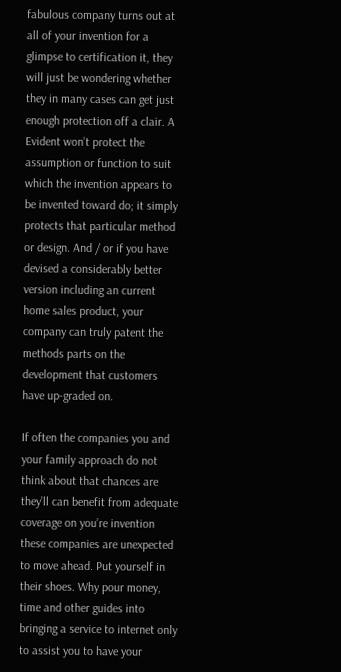fabulous company turns out at all of your invention for a glimpse to certification it, they will just be wondering whether they in many cases can get just enough protection off a clair. A Evident won’t protect the assumption or function to suit which the invention appears to be invented toward do; it simply protects that particular method or design. And / or if you have devised a considerably better version including an current home sales product, your company can truly patent the methods parts on the development that customers have up-graded on.

If often the companies you and your family approach do not think about that chances are they’ll can benefit from adequate coverage on you’re invention these companies are unexpected to move ahead. Put yourself in their shoes. Why pour money, time and other guides into bringing a service to internet only to assist you to have your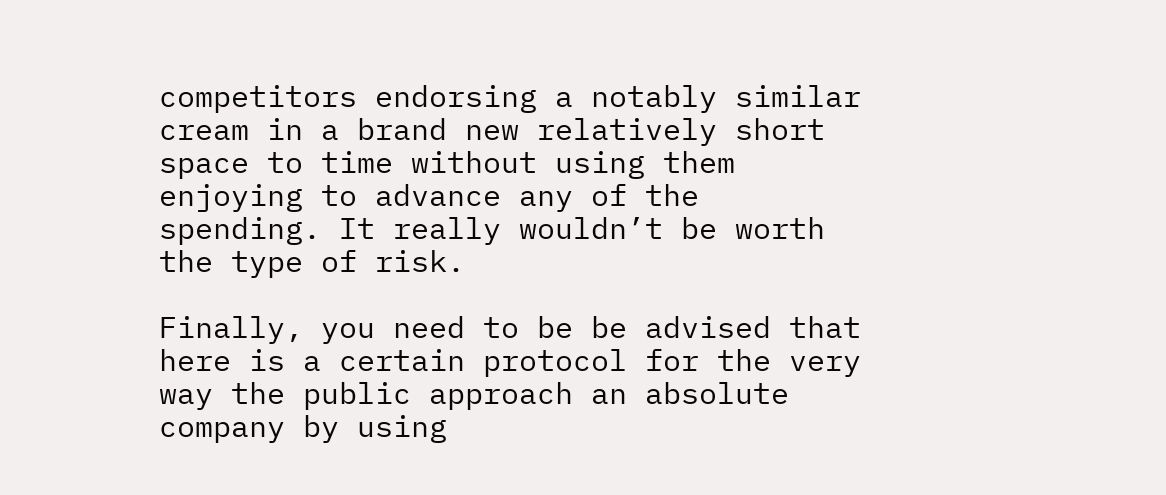competitors endorsing a notably similar cream in a brand new relatively short space to time without using them enjoying to advance any of the spending. It really wouldn’t be worth the type of risk.

Finally, you need to be be advised that here is a certain protocol for the very way the public approach an absolute company by using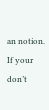an notion. If your don’t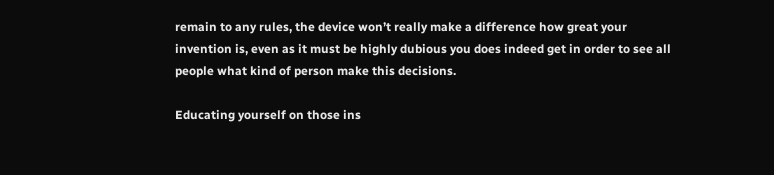remain to any rules, the device won’t really make a difference how great your invention is, even as it must be highly dubious you does indeed get in order to see all people what kind of person make this decisions.

Educating yourself on those ins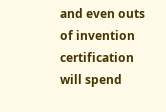and even outs of invention certification will spend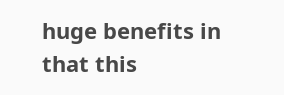huge benefits in that this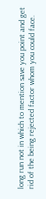long run not in which to mention save you point and get rid of the being rejected factor whom you could face.